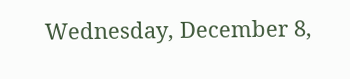Wednesday, December 8,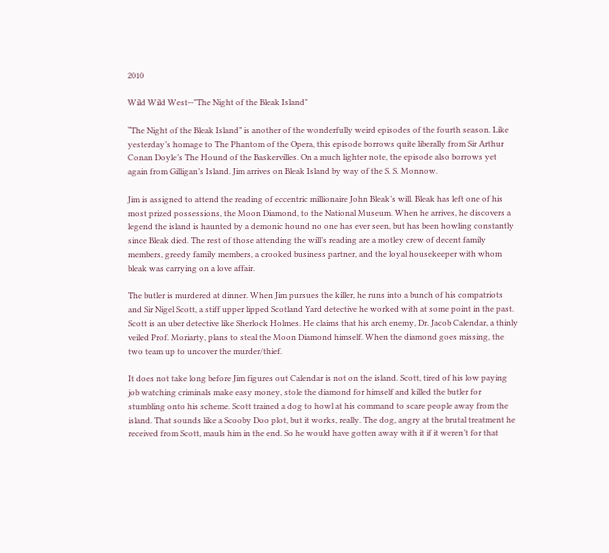2010

Wild Wild West--"The Night of the Bleak Island"

“The Night of the Bleak Island” is another of the wonderfully weird episodes of the fourth season. Like yesterday’s homage to The Phantom of the Opera, this episode borrows quite liberally from Sir Arthur Conan Doyle’s The Hound of the Baskervilles. On a much lighter note, the episode also borrows yet again from Gilligan’s Island. Jim arrives on Bleak Island by way of the S. S. Monnow.

Jim is assigned to attend the reading of eccentric millionaire John Bleak’s will. Bleak has left one of his most prized possessions, the Moon Diamond, to the National Museum. When he arrives, he discovers a legend the island is haunted by a demonic hound no one has ever seen, but has been howling constantly since Bleak died. The rest of those attending the will’s reading are a motley crew of decent family members, greedy family members, a crooked business partner, and the loyal housekeeper with whom bleak was carrying on a love affair.

The butler is murdered at dinner. When Jim pursues the killer, he runs into a bunch of his compatriots and Sir Nigel Scott, a stiff upper lipped Scotland Yard detective he worked with at some point in the past. Scott is an uber detective like Sherlock Holmes. He claims that his arch enemy, Dr. Jacob Calendar, a thinly veiled Prof. Moriarty, plans to steal the Moon Diamond himself. When the diamond goes missing, the two team up to uncover the murder/thief.

It does not take long before Jim figures out Calendar is not on the island. Scott, tired of his low paying job watching criminals make easy money, stole the diamond for himself and killed the butler for stumbling onto his scheme. Scott trained a dog to howl at his command to scare people away from the island. That sounds like a Scooby Doo plot, but it works, really. The dog, angry at the brutal treatment he received from Scott, mauls him in the end. So he would have gotten away with it if it weren’t for that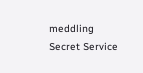meddling Secret Service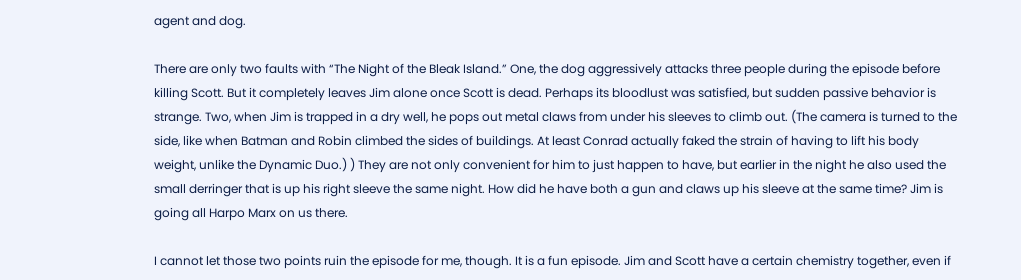agent and dog.

There are only two faults with “The Night of the Bleak Island.” One, the dog aggressively attacks three people during the episode before killing Scott. But it completely leaves Jim alone once Scott is dead. Perhaps its bloodlust was satisfied, but sudden passive behavior is strange. Two, when Jim is trapped in a dry well, he pops out metal claws from under his sleeves to climb out. (The camera is turned to the side, like when Batman and Robin climbed the sides of buildings. At least Conrad actually faked the strain of having to lift his body weight, unlike the Dynamic Duo.) ) They are not only convenient for him to just happen to have, but earlier in the night he also used the small derringer that is up his right sleeve the same night. How did he have both a gun and claws up his sleeve at the same time? Jim is going all Harpo Marx on us there.

I cannot let those two points ruin the episode for me, though. It is a fun episode. Jim and Scott have a certain chemistry together, even if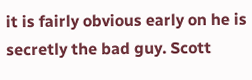it is fairly obvious early on he is secretly the bad guy. Scott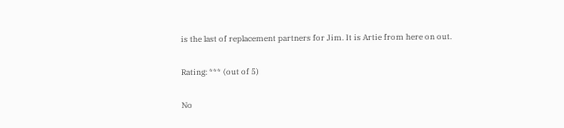is the last of replacement partners for Jim. It is Artie from here on out.

Rating: *** (out of 5)

No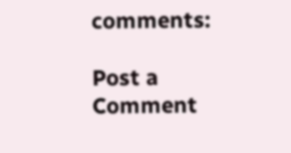comments:

Post a Comment